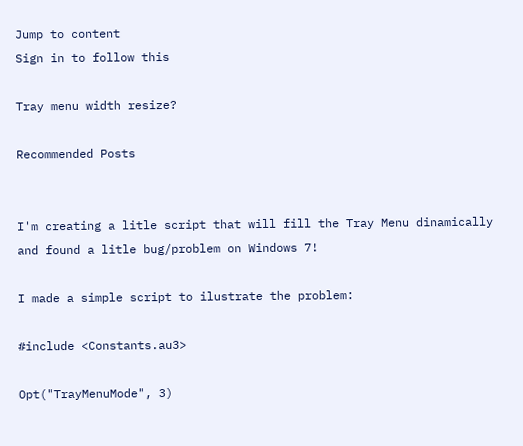Jump to content
Sign in to follow this

Tray menu width resize?

Recommended Posts


I'm creating a litle script that will fill the Tray Menu dinamically and found a litle bug/problem on Windows 7!

I made a simple script to ilustrate the problem:

#include <Constants.au3>

Opt("TrayMenuMode", 3)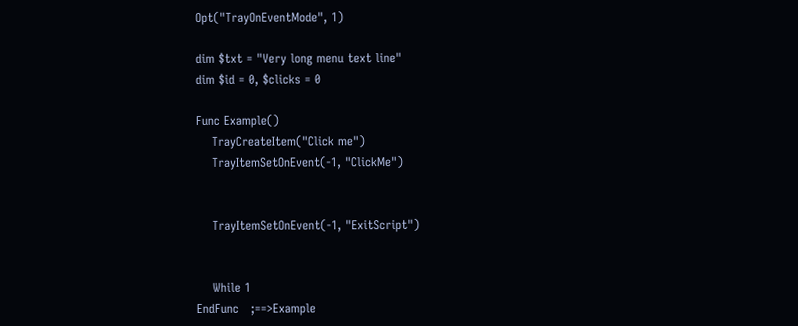Opt("TrayOnEventMode", 1)

dim $txt = "Very long menu text line"
dim $id = 0, $clicks = 0

Func Example()
    TrayCreateItem("Click me")
    TrayItemSetOnEvent(-1, "ClickMe")


    TrayItemSetOnEvent(-1, "ExitScript")


    While 1
EndFunc   ;==>Example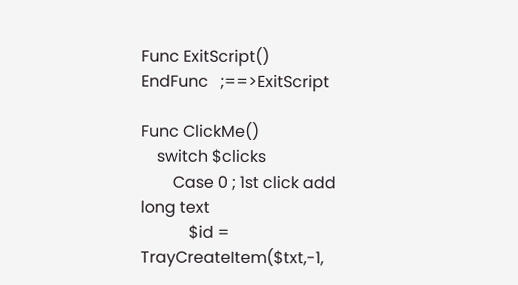Func ExitScript()
EndFunc   ;==>ExitScript

Func ClickMe()
    switch $clicks
        Case 0 ; 1st click add long text
            $id = TrayCreateItem($txt,-1,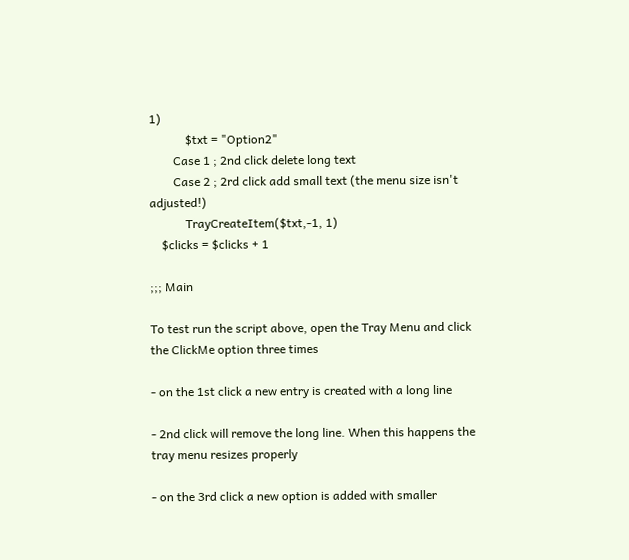1)
            $txt = "Option2"
        Case 1 ; 2nd click delete long text
        Case 2 ; 2rd click add small text (the menu size isn't adjusted!)
            TrayCreateItem($txt,-1, 1)
    $clicks = $clicks + 1

;;; Main

To test run the script above, open the Tray Menu and click the ClickMe option three times

- on the 1st click a new entry is created with a long line

- 2nd click will remove the long line. When this happens the tray menu resizes properly

- on the 3rd click a new option is added with smaller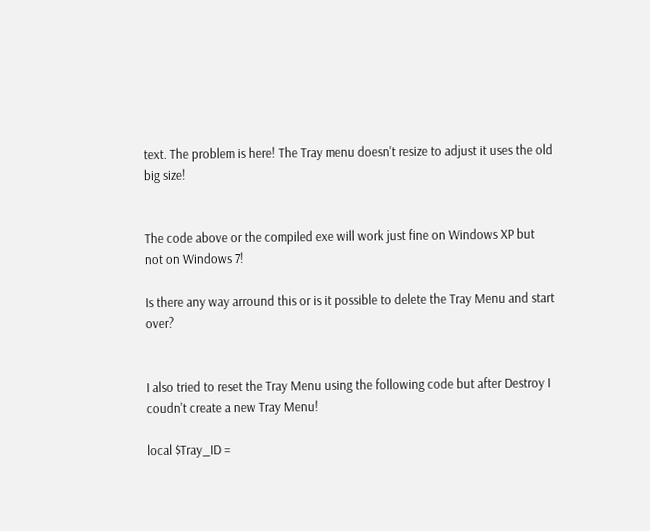text. The problem is here! The Tray menu doesn't resize to adjust it uses the old big size!


The code above or the compiled exe will work just fine on Windows XP but not on Windows 7!

Is there any way arround this or is it possible to delete the Tray Menu and start over?


I also tried to reset the Tray Menu using the following code but after Destroy I coudn't create a new Tray Menu!

local $Tray_ID =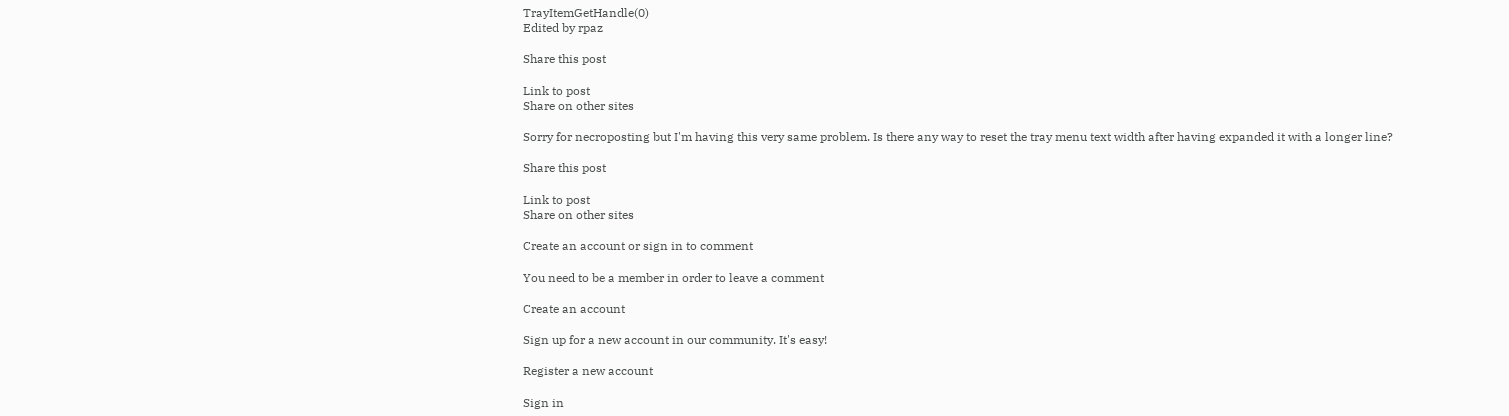TrayItemGetHandle(0)
Edited by rpaz

Share this post

Link to post
Share on other sites

Sorry for necroposting but I'm having this very same problem. Is there any way to reset the tray menu text width after having expanded it with a longer line?

Share this post

Link to post
Share on other sites

Create an account or sign in to comment

You need to be a member in order to leave a comment

Create an account

Sign up for a new account in our community. It's easy!

Register a new account

Sign in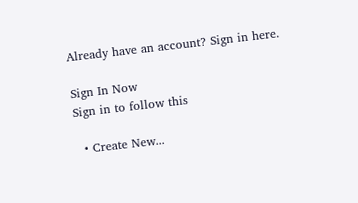Already have an account? Sign in here.

Sign In Now
Sign in to follow this

  • Create New...